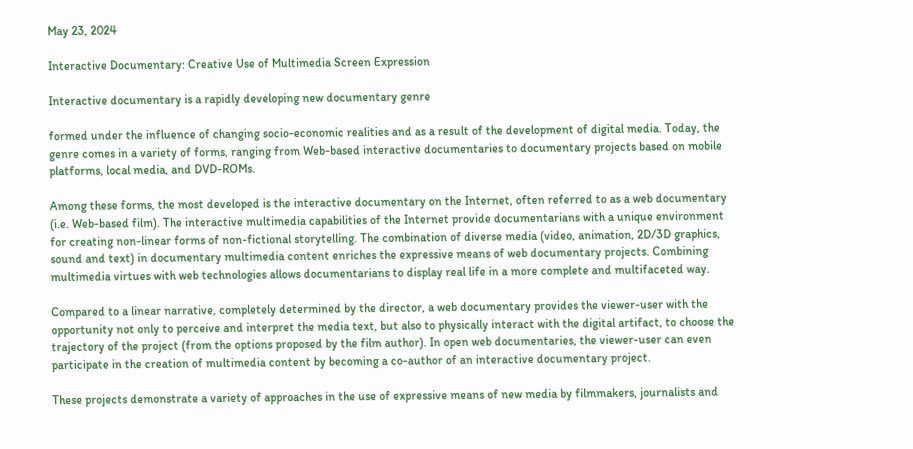May 23, 2024

Interactive Documentary: Creative Use of Multimedia Screen Expression

Interactive documentary is a rapidly developing new documentary genre

formed under the influence of changing socio-economic realities and as a result of the development of digital media. Today, the genre comes in a variety of forms, ranging from Web-based interactive documentaries to documentary projects based on mobile platforms, local media, and DVD-ROMs.

Among these forms, the most developed is the interactive documentary on the Internet, often referred to as a web documentary (i.e. Web-based film). The interactive multimedia capabilities of the Internet provide documentarians with a unique environment for creating non-linear forms of non-fictional storytelling. The combination of diverse media (video, animation, 2D/3D graphics, sound and text) in documentary multimedia content enriches the expressive means of web documentary projects. Combining multimedia virtues with web technologies allows documentarians to display real life in a more complete and multifaceted way.

Compared to a linear narrative, completely determined by the director, a web documentary provides the viewer-user with the opportunity not only to perceive and interpret the media text, but also to physically interact with the digital artifact, to choose the trajectory of the project (from the options proposed by the film author). In open web documentaries, the viewer-user can even participate in the creation of multimedia content by becoming a co-author of an interactive documentary project.

These projects demonstrate a variety of approaches in the use of expressive means of new media by filmmakers, journalists and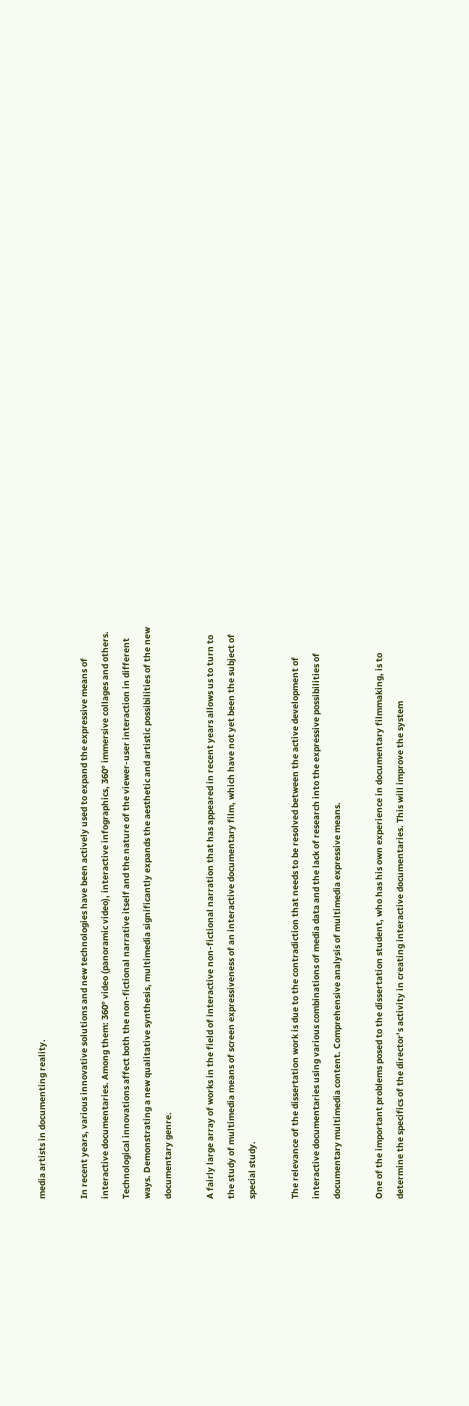media artists in documenting reality.

In recent years, various innovative solutions and new technologies have been actively used to expand the expressive means of interactive documentaries. Among them: 360° video (panoramic video), interactive infographics, 360° immersive collages and others. Technological innovations affect both the non-fictional narrative itself and the nature of the viewer-user interaction in different ways. Demonstrating a new qualitative synthesis, multimedia significantly expands the aesthetic and artistic possibilities of the new documentary genre.

A fairly large array of works in the field of interactive non-fictional narration that has appeared in recent years allows us to turn to the study of multimedia means of screen expressiveness of an interactive documentary film, which have not yet been the subject of special study.

The relevance of the dissertation work is due to the contradiction that needs to be resolved between the active development of interactive documentaries using various combinations of media data and the lack of research into the expressive possibilities of documentary multimedia content. Comprehensive analysis of multimedia expressive means.

One of the important problems posed to the dissertation student, who has his own experience in documentary filmmaking, is to determine the specifics of the director’s activity in creating interactive documentaries. This will improve the system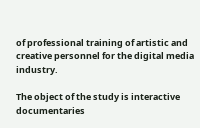of professional training of artistic and creative personnel for the digital media industry.

The object of the study is interactive documentaries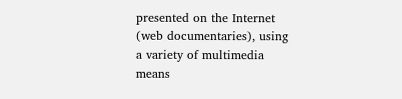presented on the Internet (web documentaries), using a variety of multimedia means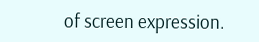of screen expression.